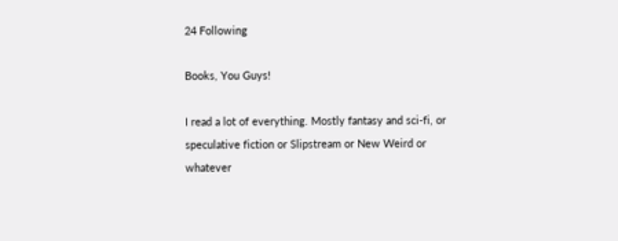24 Following

Books, You Guys!

I read a lot of everything. Mostly fantasy and sci-fi, or speculative fiction or Slipstream or New Weird or whatever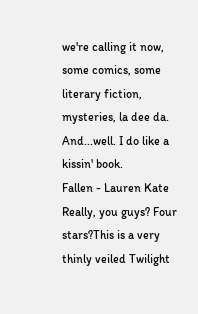we're calling it now, some comics, some literary fiction, mysteries, la dee da. And...well. I do like a kissin' book.
Fallen - Lauren Kate Really, you guys? Four stars?This is a very thinly veiled Twilight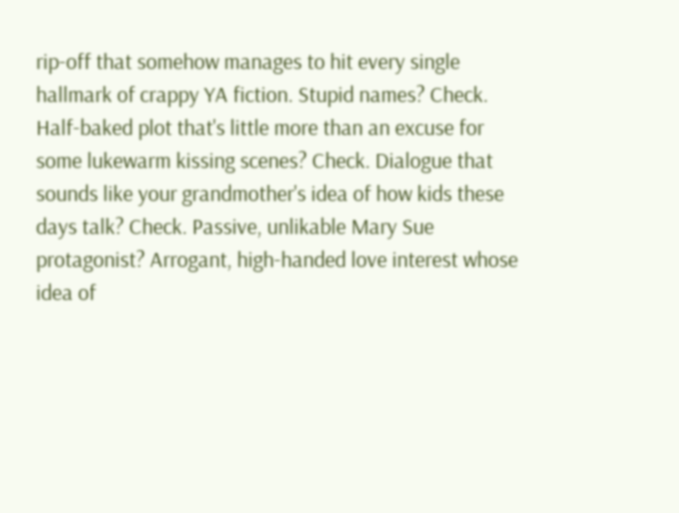rip-off that somehow manages to hit every single hallmark of crappy YA fiction. Stupid names? Check. Half-baked plot that's little more than an excuse for some lukewarm kissing scenes? Check. Dialogue that sounds like your grandmother's idea of how kids these days talk? Check. Passive, unlikable Mary Sue protagonist? Arrogant, high-handed love interest whose idea of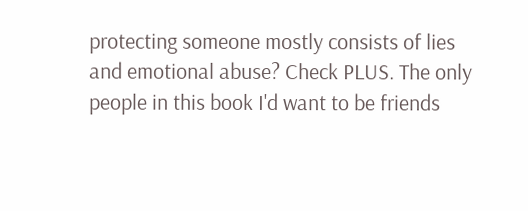protecting someone mostly consists of lies and emotional abuse? Check PLUS. The only people in this book I'd want to be friends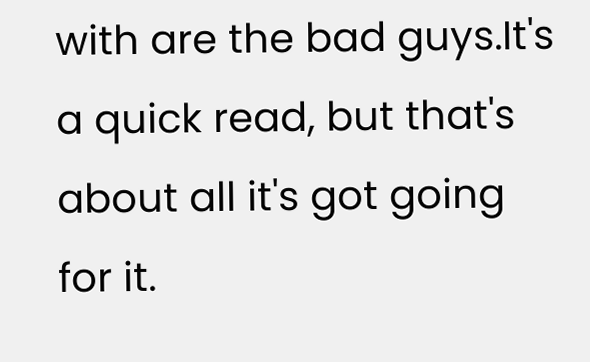with are the bad guys.It's a quick read, but that's about all it's got going for it.